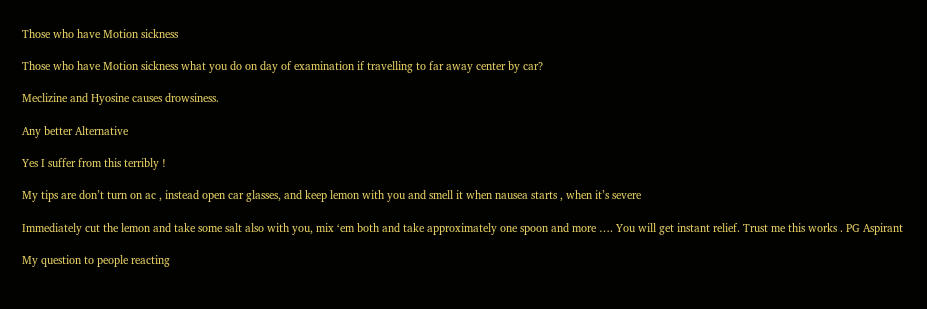Those who have Motion sickness

Those who have Motion sickness what you do on day of examination if travelling to far away center by car?

Meclizine and Hyosine causes drowsiness.

Any better Alternative

Yes I suffer from this terribly !

My tips are don’t turn on ac , instead open car glasses, and keep lemon with you and smell it when nausea starts , when it’s severe

Immediately cut the lemon and take some salt also with you, mix ‘em both and take approximately one spoon and more …. You will get instant relief. Trust me this works . PG Aspirant

My question to people reacting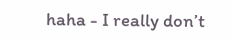haha - I really don’t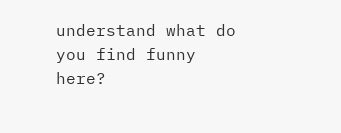understand what do you find funny here?